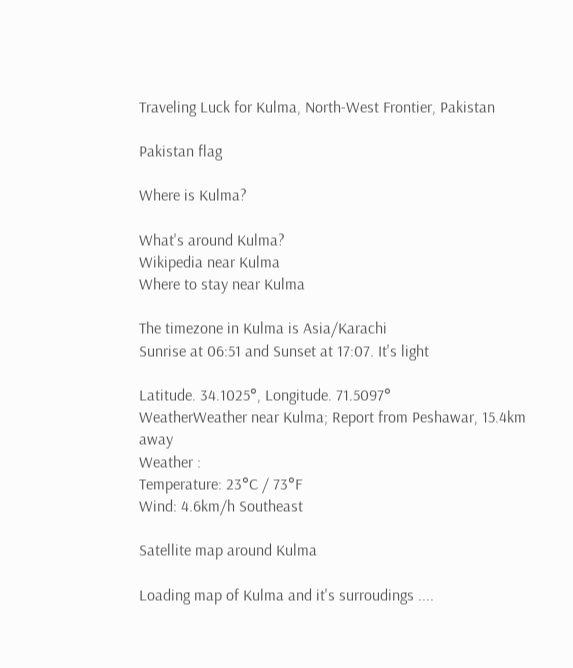Traveling Luck for Kulma, North-West Frontier, Pakistan

Pakistan flag

Where is Kulma?

What's around Kulma?
Wikipedia near Kulma
Where to stay near Kulma

The timezone in Kulma is Asia/Karachi
Sunrise at 06:51 and Sunset at 17:07. It's light

Latitude. 34.1025°, Longitude. 71.5097°
WeatherWeather near Kulma; Report from Peshawar, 15.4km away
Weather :
Temperature: 23°C / 73°F
Wind: 4.6km/h Southeast

Satellite map around Kulma

Loading map of Kulma and it's surroudings ....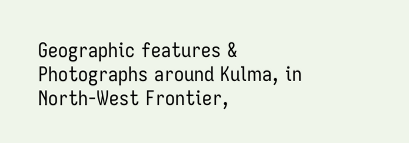Geographic features & Photographs around Kulma, in North-West Frontier,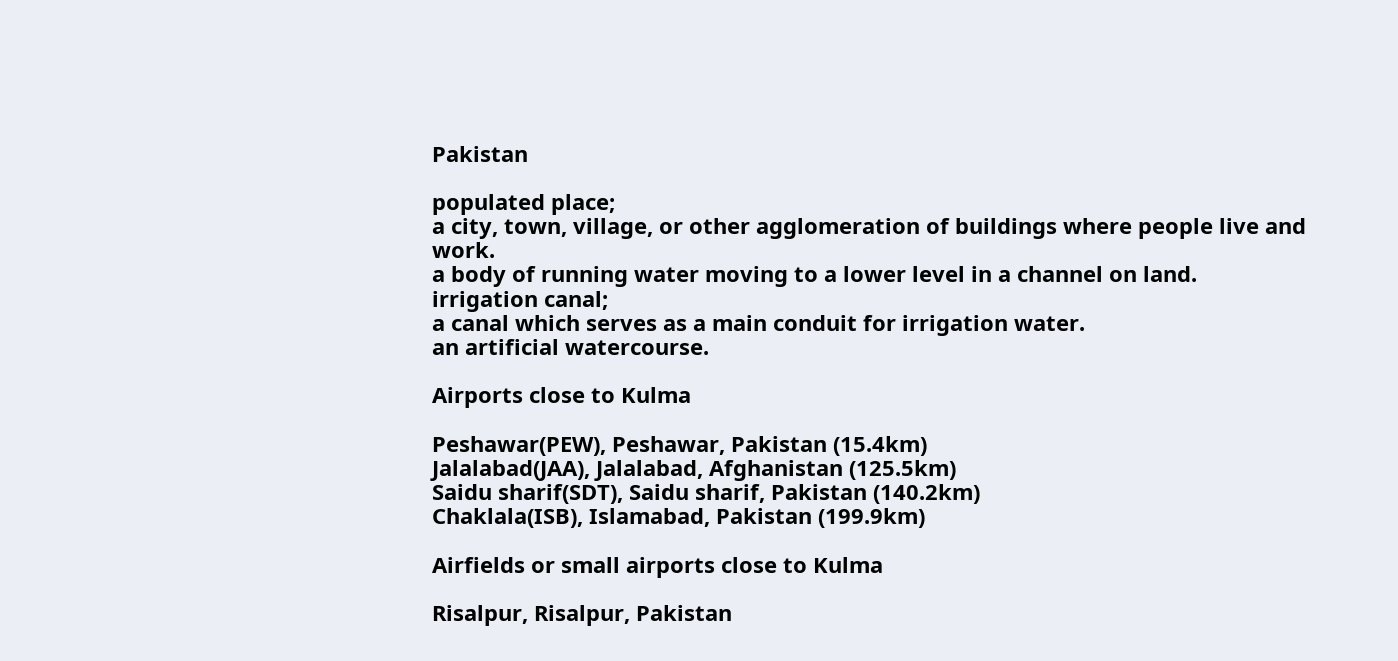Pakistan

populated place;
a city, town, village, or other agglomeration of buildings where people live and work.
a body of running water moving to a lower level in a channel on land.
irrigation canal;
a canal which serves as a main conduit for irrigation water.
an artificial watercourse.

Airports close to Kulma

Peshawar(PEW), Peshawar, Pakistan (15.4km)
Jalalabad(JAA), Jalalabad, Afghanistan (125.5km)
Saidu sharif(SDT), Saidu sharif, Pakistan (140.2km)
Chaklala(ISB), Islamabad, Pakistan (199.9km)

Airfields or small airports close to Kulma

Risalpur, Risalpur, Pakistan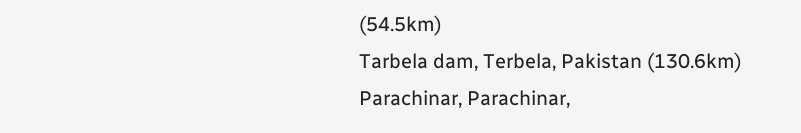(54.5km)
Tarbela dam, Terbela, Pakistan (130.6km)
Parachinar, Parachinar,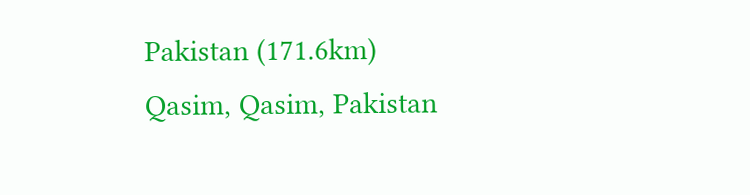Pakistan (171.6km)
Qasim, Qasim, Pakistan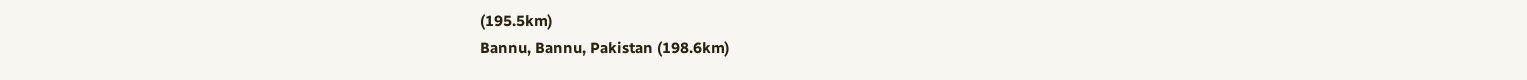(195.5km)
Bannu, Bannu, Pakistan (198.6km)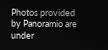Photos provided by Panoramio are under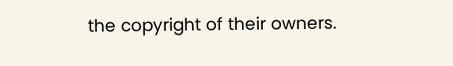the copyright of their owners.